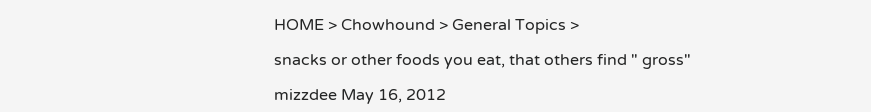HOME > Chowhound > General Topics >

snacks or other foods you eat, that others find " gross"

mizzdee May 16, 2012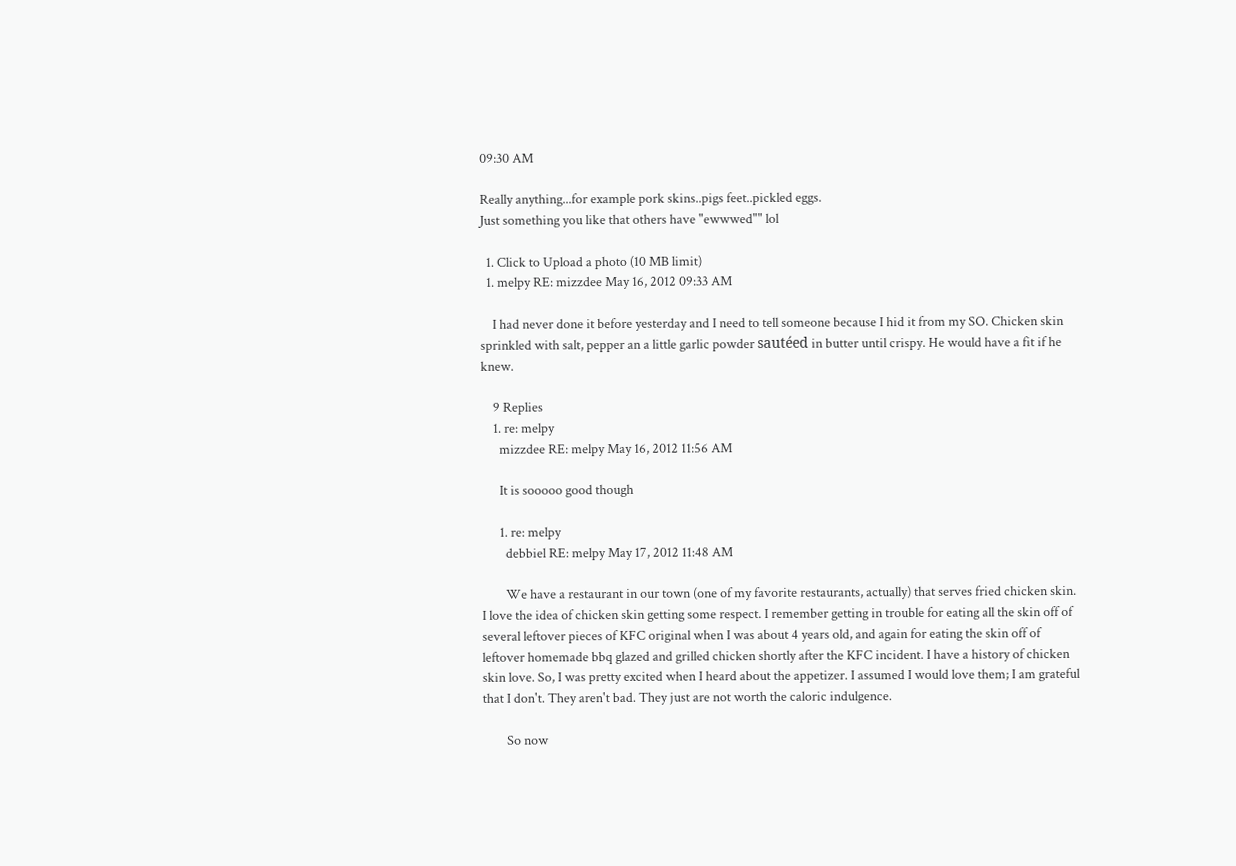09:30 AM

Really anything...for example pork skins..pigs feet..pickled eggs.
Just something you like that others have "ewwwed"" lol

  1. Click to Upload a photo (10 MB limit)
  1. melpy RE: mizzdee May 16, 2012 09:33 AM

    I had never done it before yesterday and I need to tell someone because I hid it from my SO. Chicken skin sprinkled with salt, pepper an a little garlic powder sautéed in butter until crispy. He would have a fit if he knew.

    9 Replies
    1. re: melpy
      mizzdee RE: melpy May 16, 2012 11:56 AM

      It is sooooo good though

      1. re: melpy
        debbiel RE: melpy May 17, 2012 11:48 AM

        We have a restaurant in our town (one of my favorite restaurants, actually) that serves fried chicken skin. I love the idea of chicken skin getting some respect. I remember getting in trouble for eating all the skin off of several leftover pieces of KFC original when I was about 4 years old, and again for eating the skin off of leftover homemade bbq glazed and grilled chicken shortly after the KFC incident. I have a history of chicken skin love. So, I was pretty excited when I heard about the appetizer. I assumed I would love them; I am grateful that I don't. They aren't bad. They just are not worth the caloric indulgence.

        So now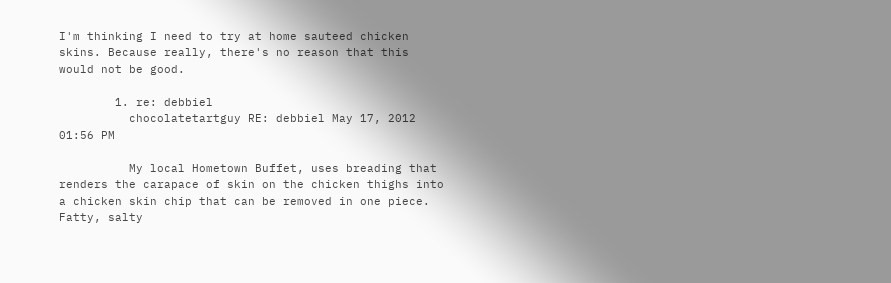I'm thinking I need to try at home sauteed chicken skins. Because really, there's no reason that this would not be good.

        1. re: debbiel
          chocolatetartguy RE: debbiel May 17, 2012 01:56 PM

          My local Hometown Buffet, uses breading that renders the carapace of skin on the chicken thighs into a chicken skin chip that can be removed in one piece. Fatty, salty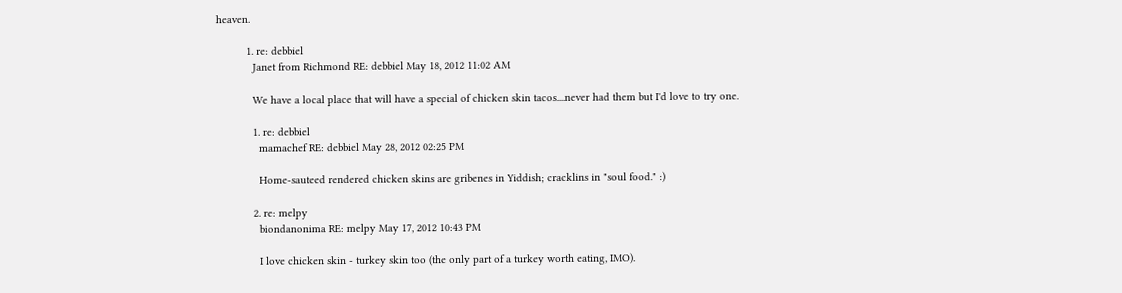heaven.

          1. re: debbiel
            Janet from Richmond RE: debbiel May 18, 2012 11:02 AM

            We have a local place that will have a special of chicken skin tacos....never had them but I'd love to try one.

            1. re: debbiel
              mamachef RE: debbiel May 28, 2012 02:25 PM

              Home-sauteed rendered chicken skins are gribenes in Yiddish; cracklins in "soul food." :)

            2. re: melpy
              biondanonima RE: melpy May 17, 2012 10:43 PM

              I love chicken skin - turkey skin too (the only part of a turkey worth eating, IMO).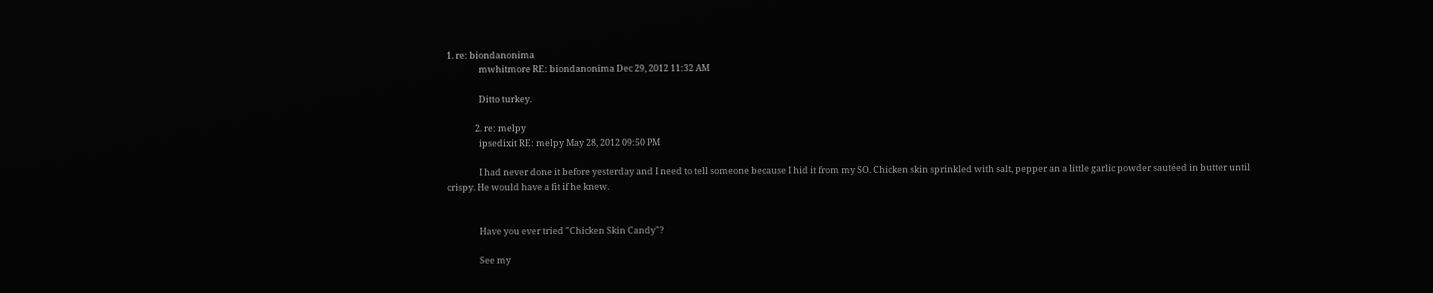1. re: biondanonima
                mwhitmore RE: biondanonima Dec 29, 2012 11:32 AM

                Ditto turkey.

              2. re: melpy
                ipsedixit RE: melpy May 28, 2012 09:50 PM

                I had never done it before yesterday and I need to tell someone because I hid it from my SO. Chicken skin sprinkled with salt, pepper an a little garlic powder sautéed in butter until crispy. He would have a fit if he knew.


                Have you ever tried "Chicken Skin Candy"?

                See my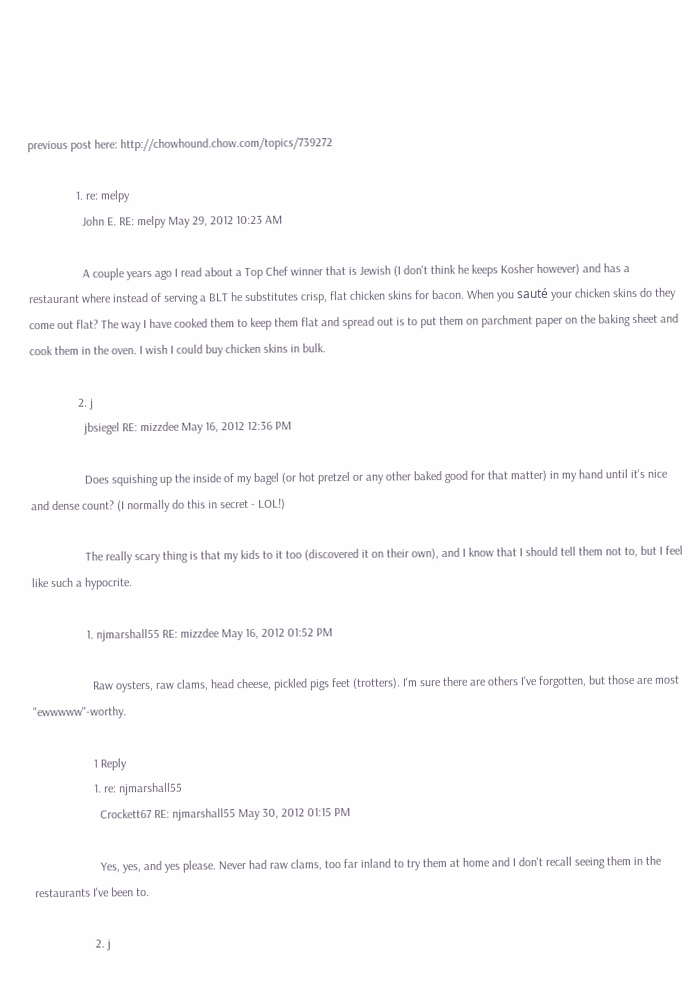previous post here: http://chowhound.chow.com/topics/739272

                1. re: melpy
                  John E. RE: melpy May 29, 2012 10:23 AM

                  A couple years ago I read about a Top Chef winner that is Jewish (I don't think he keeps Kosher however) and has a restaurant where instead of serving a BLT he substitutes crisp, flat chicken skins for bacon. When you sauté your chicken skins do they come out flat? The way I have cooked them to keep them flat and spread out is to put them on parchment paper on the baking sheet and cook them in the oven. I wish I could buy chicken skins in bulk.

                2. j
                  jbsiegel RE: mizzdee May 16, 2012 12:36 PM

                  Does squishing up the inside of my bagel (or hot pretzel or any other baked good for that matter) in my hand until it's nice and dense count? (I normally do this in secret - LOL!)

                  The really scary thing is that my kids to it too (discovered it on their own), and I know that I should tell them not to, but I feel like such a hypocrite.

                  1. njmarshall55 RE: mizzdee May 16, 2012 01:52 PM

                    Raw oysters, raw clams, head cheese, pickled pigs feet (trotters). I'm sure there are others I've forgotten, but those are most "ewwwww"-worthy.

                    1 Reply
                    1. re: njmarshall55
                      Crockett67 RE: njmarshall55 May 30, 2012 01:15 PM

                      Yes, yes, and yes please. Never had raw clams, too far inland to try them at home and I don't recall seeing them in the restaurants I've been to.

                    2. j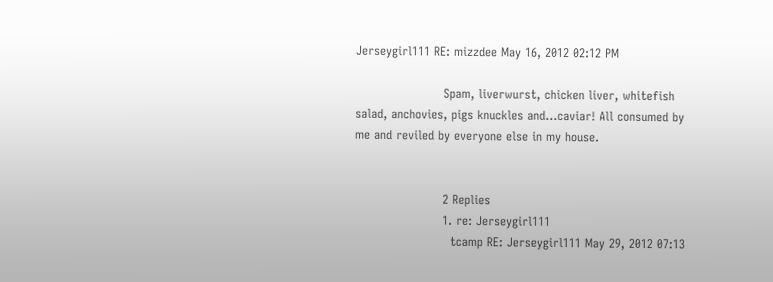Jerseygirl111 RE: mizzdee May 16, 2012 02:12 PM

                      Spam, liverwurst, chicken liver, whitefish salad, anchovies, pigs knuckles and...caviar! All consumed by me and reviled by everyone else in my house.


                      2 Replies
                      1. re: Jerseygirl111
                        tcamp RE: Jerseygirl111 May 29, 2012 07:13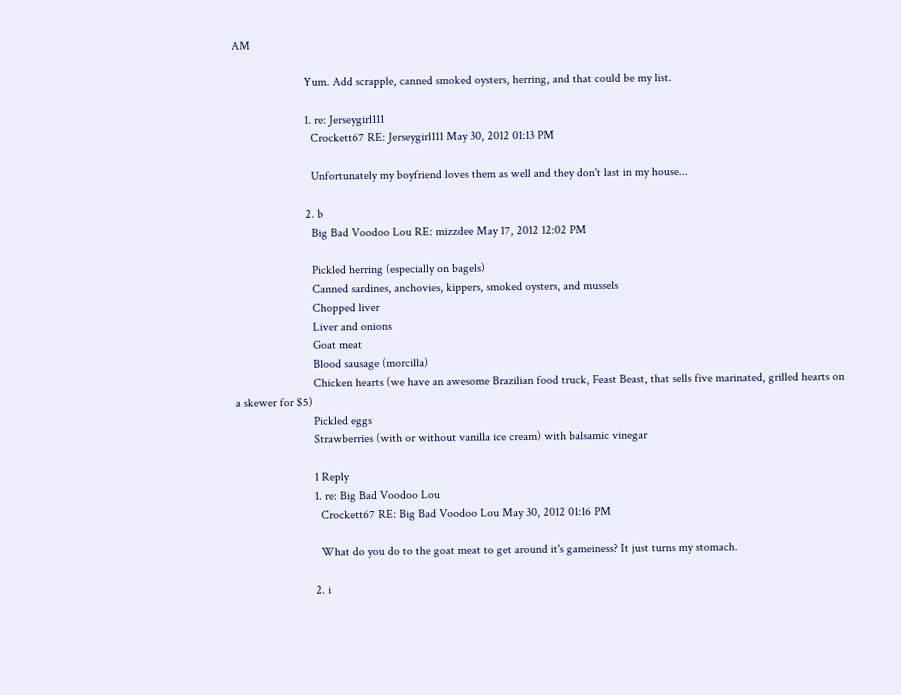AM

                        Yum. Add scrapple, canned smoked oysters, herring, and that could be my list.

                        1. re: Jerseygirl111
                          Crockett67 RE: Jerseygirl111 May 30, 2012 01:13 PM

                          Unfortunately my boyfriend loves them as well and they don't last in my house...

                        2. b
                          Big Bad Voodoo Lou RE: mizzdee May 17, 2012 12:02 PM

                          Pickled herring (especially on bagels)
                          Canned sardines, anchovies, kippers, smoked oysters, and mussels
                          Chopped liver
                          Liver and onions
                          Goat meat
                          Blood sausage (morcilla)
                          Chicken hearts (we have an awesome Brazilian food truck, Feast Beast, that sells five marinated, grilled hearts on a skewer for $5)
                          Pickled eggs
                          Strawberries (with or without vanilla ice cream) with balsamic vinegar

                          1 Reply
                          1. re: Big Bad Voodoo Lou
                            Crockett67 RE: Big Bad Voodoo Lou May 30, 2012 01:16 PM

                            What do you do to the goat meat to get around it's gameiness? It just turns my stomach.

                          2. i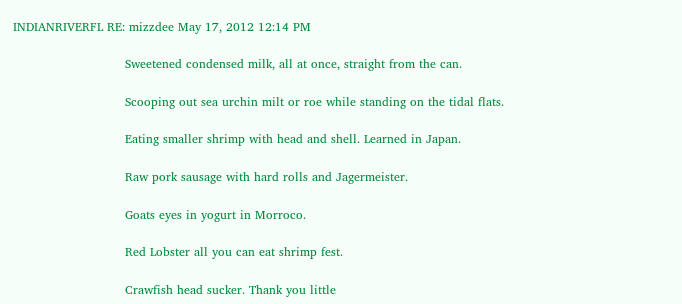INDIANRIVERFL RE: mizzdee May 17, 2012 12:14 PM

                            Sweetened condensed milk, all at once, straight from the can.

                            Scooping out sea urchin milt or roe while standing on the tidal flats.

                            Eating smaller shrimp with head and shell. Learned in Japan.

                            Raw pork sausage with hard rolls and Jagermeister.

                            Goats eyes in yogurt in Morroco.

                            Red Lobster all you can eat shrimp fest.

                            Crawfish head sucker. Thank you little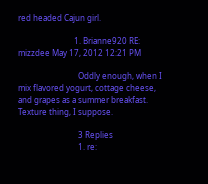red headed Cajun girl.

                            1. Brianne920 RE: mizzdee May 17, 2012 12:21 PM

                              Oddly enough, when I mix flavored yogurt, cottage cheese, and grapes as a summer breakfast. Texture thing, I suppose.

                              3 Replies
                              1. re: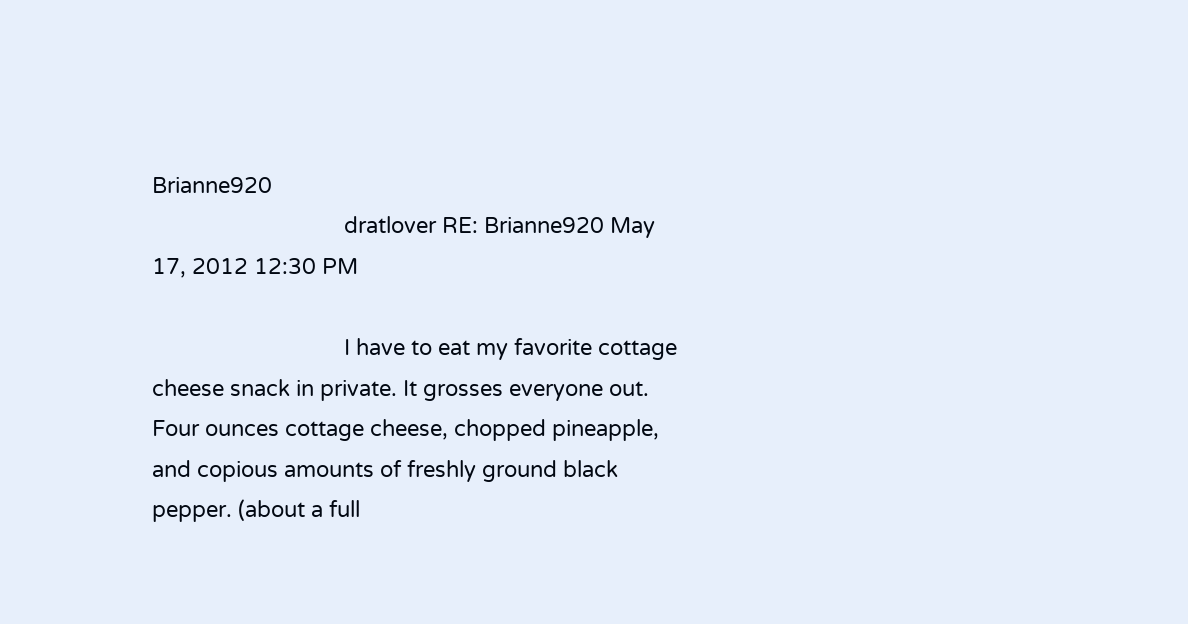Brianne920
                                dratlover RE: Brianne920 May 17, 2012 12:30 PM

                                I have to eat my favorite cottage cheese snack in private. It grosses everyone out. Four ounces cottage cheese, chopped pineapple, and copious amounts of freshly ground black pepper. (about a full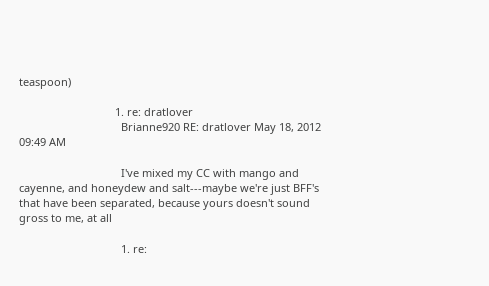teaspoon)

                                1. re: dratlover
                                  Brianne920 RE: dratlover May 18, 2012 09:49 AM

                                  I've mixed my CC with mango and cayenne, and honeydew and salt---maybe we're just BFF's that have been separated, because yours doesn't sound gross to me, at all

                                  1. re: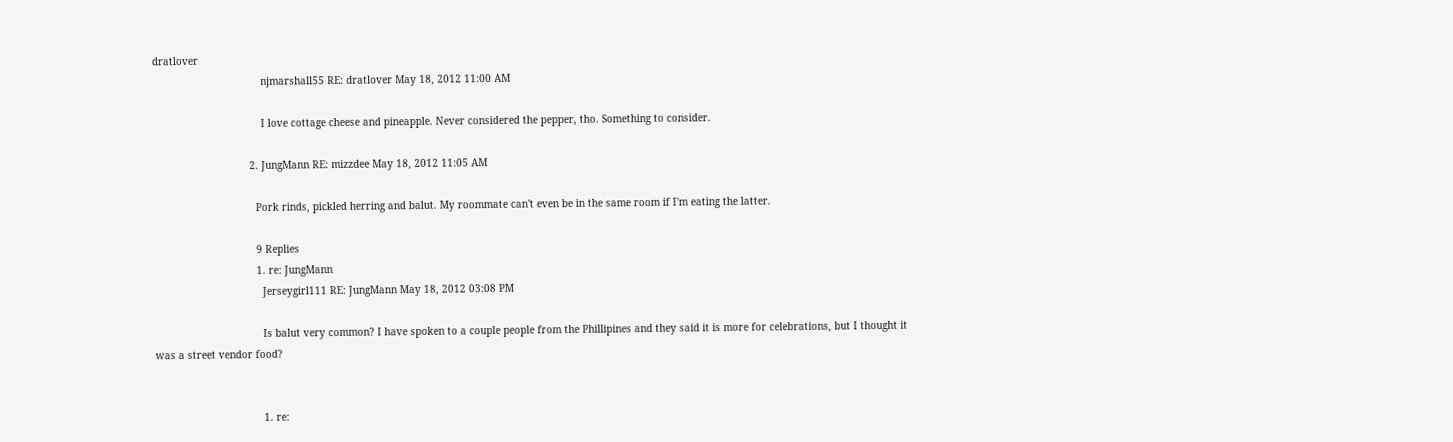dratlover
                                    njmarshall55 RE: dratlover May 18, 2012 11:00 AM

                                    I love cottage cheese and pineapple. Never considered the pepper, tho. Something to consider.

                                2. JungMann RE: mizzdee May 18, 2012 11:05 AM

                                  Pork rinds, pickled herring and balut. My roommate can't even be in the same room if I'm eating the latter.

                                  9 Replies
                                  1. re: JungMann
                                    Jerseygirl111 RE: JungMann May 18, 2012 03:08 PM

                                    Is balut very common? I have spoken to a couple people from the Phillipines and they said it is more for celebrations, but I thought it was a street vendor food?


                                    1. re: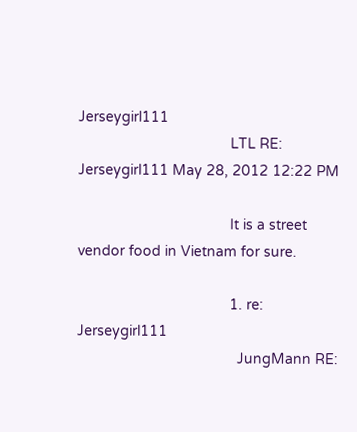Jerseygirl111
                                      LTL RE: Jerseygirl111 May 28, 2012 12:22 PM

                                      It is a street vendor food in Vietnam for sure.

                                      1. re: Jerseygirl111
                                        JungMann RE: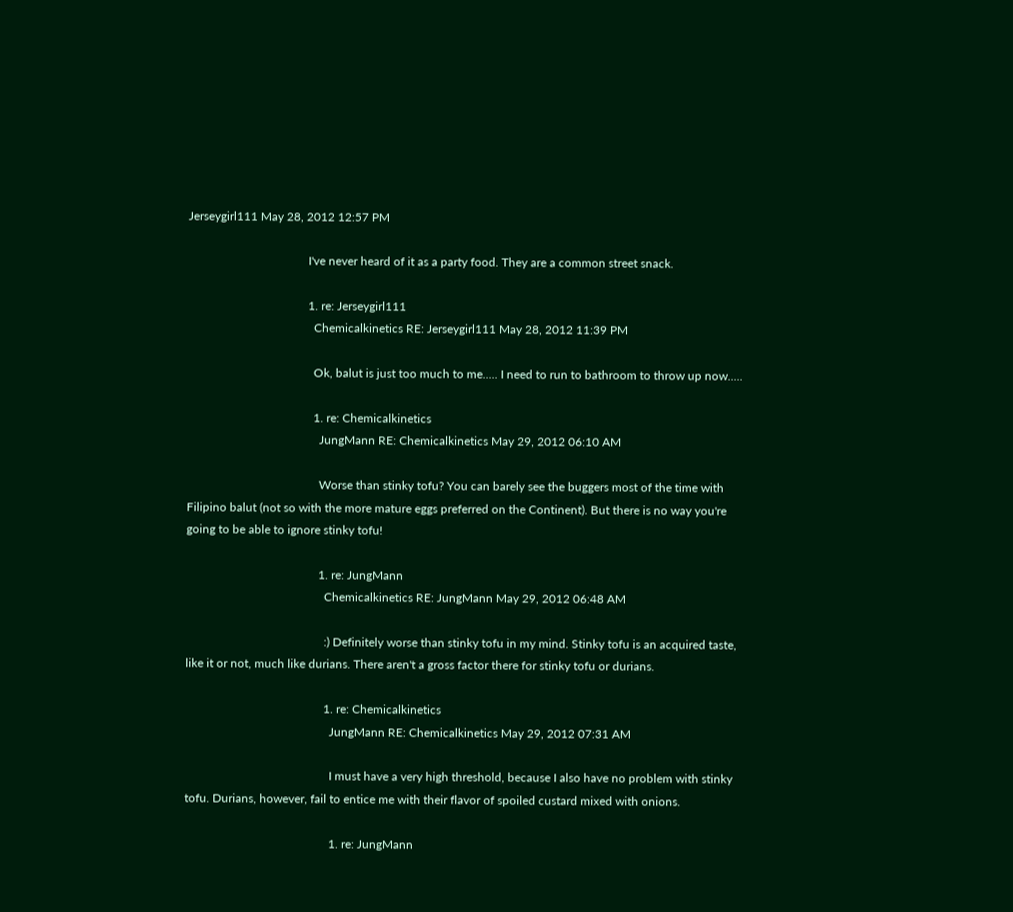Jerseygirl111 May 28, 2012 12:57 PM

                                        I've never heard of it as a party food. They are a common street snack.

                                        1. re: Jerseygirl111
                                          Chemicalkinetics RE: Jerseygirl111 May 28, 2012 11:39 PM

                                          Ok, balut is just too much to me..... I need to run to bathroom to throw up now.....

                                          1. re: Chemicalkinetics
                                            JungMann RE: Chemicalkinetics May 29, 2012 06:10 AM

                                            Worse than stinky tofu? You can barely see the buggers most of the time with Filipino balut (not so with the more mature eggs preferred on the Continent). But there is no way you're going to be able to ignore stinky tofu!

                                            1. re: JungMann
                                              Chemicalkinetics RE: JungMann May 29, 2012 06:48 AM

                                              :) Definitely worse than stinky tofu in my mind. Stinky tofu is an acquired taste, like it or not, much like durians. There aren't a gross factor there for stinky tofu or durians.

                                              1. re: Chemicalkinetics
                                                JungMann RE: Chemicalkinetics May 29, 2012 07:31 AM

                                                I must have a very high threshold, because I also have no problem with stinky tofu. Durians, however, fail to entice me with their flavor of spoiled custard mixed with onions.

                                                1. re: JungMann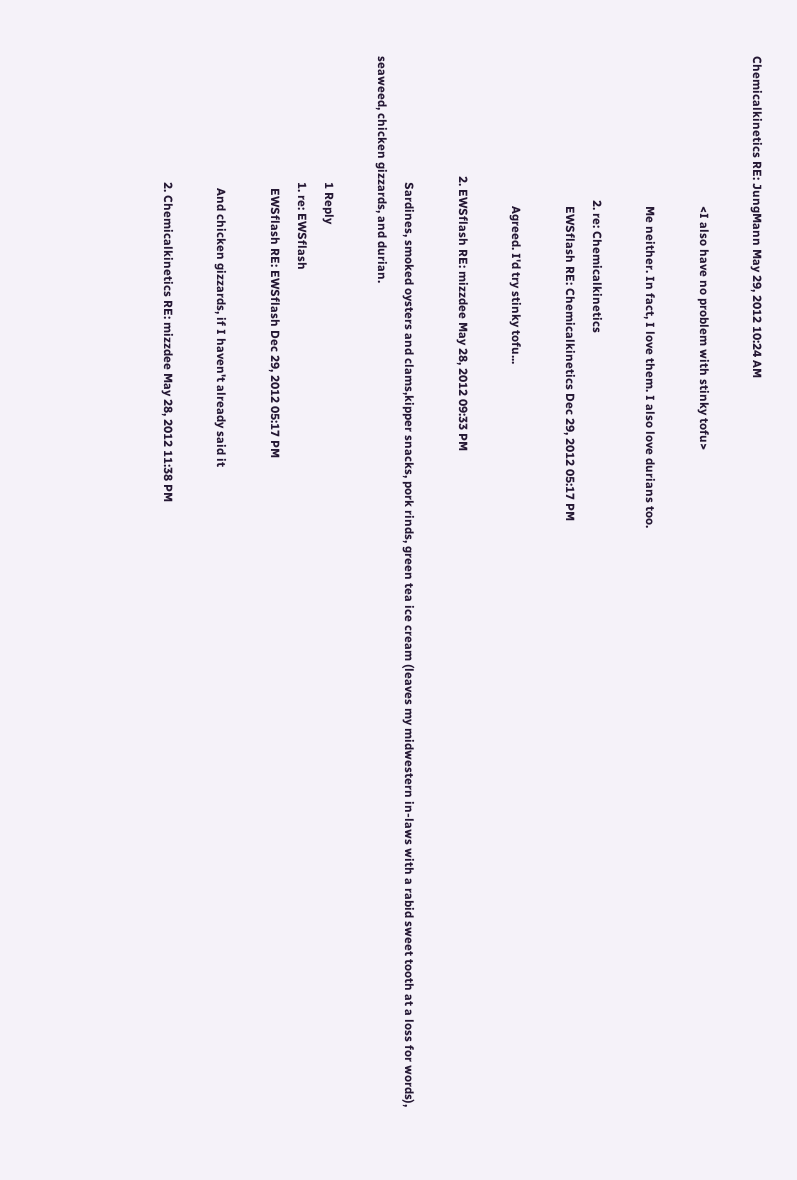Chemicalkinetics RE: JungMann May 29, 2012 10:24 AM

                                                  <I also have no problem with stinky tofu>

                                                  Me neither. In fact, I love them. I also love durians too.

                                                2. re: Chemicalkinetics
                                                  EWSflash RE: Chemicalkinetics Dec 29, 2012 05:17 PM

                                                  Agreed. I'd try stinky tofu...

                                        2. EWSflash RE: mizzdee May 28, 2012 09:33 PM

                                          Sardines, smoked oysters and clams,kipper snacks, pork rinds, green tea ice cream (leaves my midwestern in-laws with a rabid sweet tooth at a loss for words), seaweed, chicken gizzards, and durian.

                                          1 Reply
                                          1. re: EWSflash
                                            EWSflash RE: EWSflash Dec 29, 2012 05:17 PM

                                            And chicken gizzards, if I haven't already said it

                                          2. Chemicalkinetics RE: mizzdee May 28, 2012 11:38 PM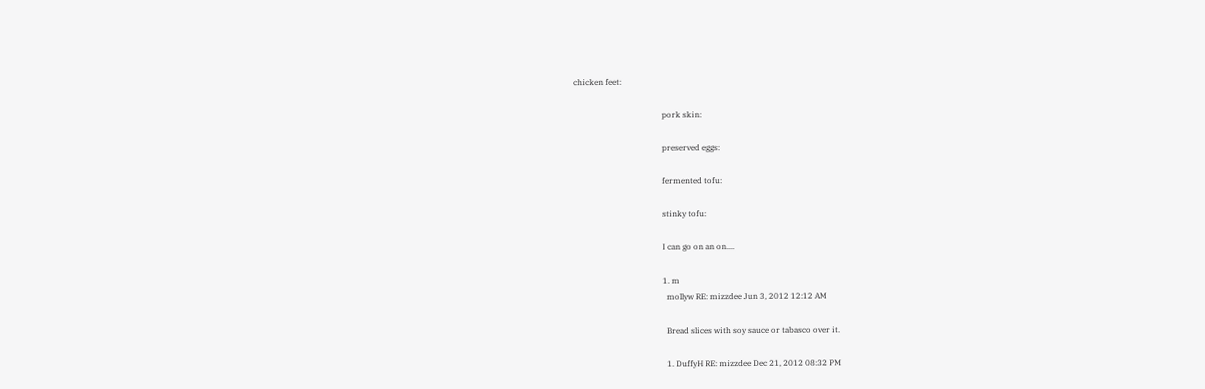chicken feet:

                                            pork skin:

                                            preserved eggs:

                                            fermented tofu:

                                            stinky tofu:

                                            I can go on an on....

                                            1. m
                                              mollyw RE: mizzdee Jun 3, 2012 12:12 AM

                                              Bread slices with soy sauce or tabasco over it.

                                              1. DuffyH RE: mizzdee Dec 21, 2012 08:32 PM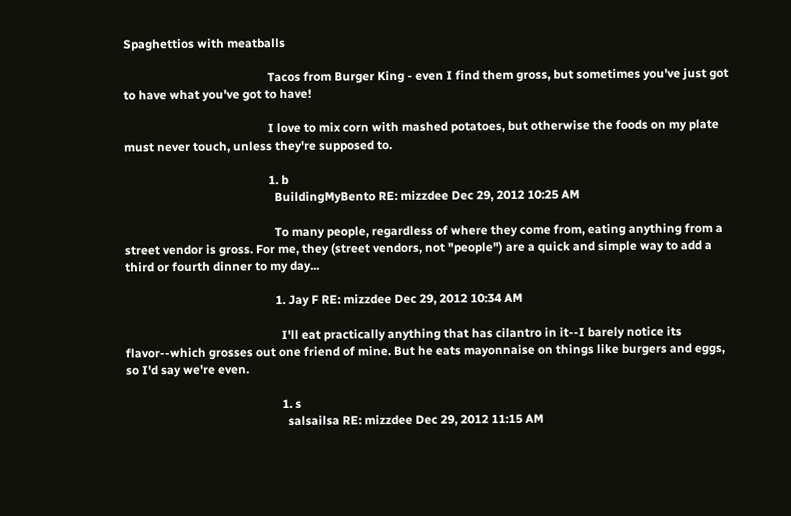Spaghettios with meatballs

                                                Tacos from Burger King - even I find them gross, but sometimes you've just got to have what you've got to have!

                                                I love to mix corn with mashed potatoes, but otherwise the foods on my plate must never touch, unless they're supposed to.

                                                1. b
                                                  BuildingMyBento RE: mizzdee Dec 29, 2012 10:25 AM

                                                  To many people, regardless of where they come from, eating anything from a street vendor is gross. For me, they (street vendors, not "people") are a quick and simple way to add a third or fourth dinner to my day...

                                                  1. Jay F RE: mizzdee Dec 29, 2012 10:34 AM

                                                    I'll eat practically anything that has cilantro in it--I barely notice its flavor--which grosses out one friend of mine. But he eats mayonnaise on things like burgers and eggs, so I'd say we're even.

                                                    1. s
                                                      salsailsa RE: mizzdee Dec 29, 2012 11:15 AM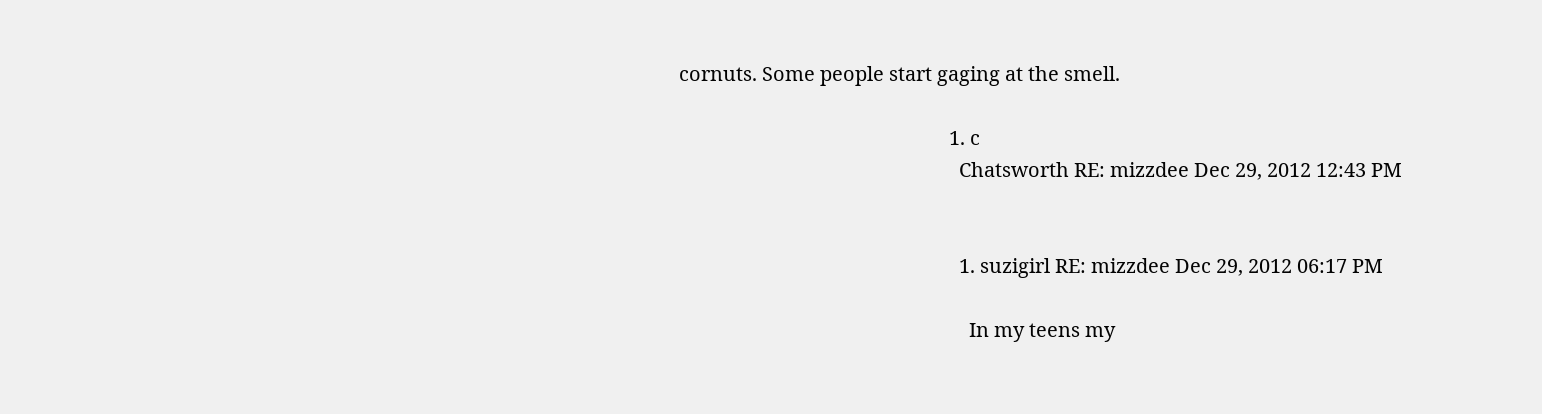cornuts. Some people start gaging at the smell.

                                                      1. c
                                                        Chatsworth RE: mizzdee Dec 29, 2012 12:43 PM


                                                        1. suzigirl RE: mizzdee Dec 29, 2012 06:17 PM

                                                          In my teens my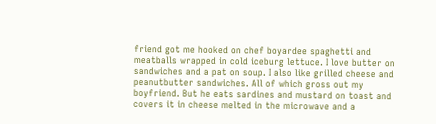friend got me hooked on chef boyardee spaghetti and meatballs wrapped in cold iceburg lettuce. I love butter on sandwiches and a pat on soup. I also like grilled cheese and peanutbutter sandwiches. All of which gross out my boyfriend. But he eats sardines and mustard on toast and covers it in cheese melted in the microwave and a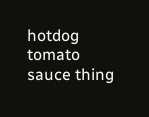hotdog tomato sauce thing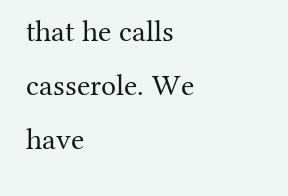that he calls casserole. We have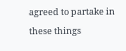agreed to partake in these things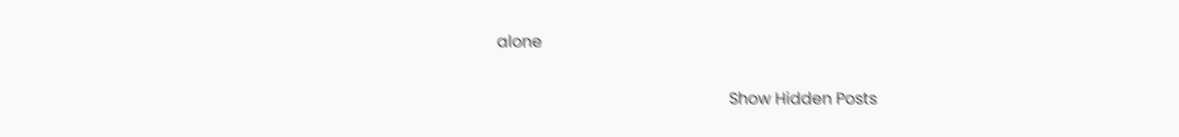alone

                                                          Show Hidden Posts